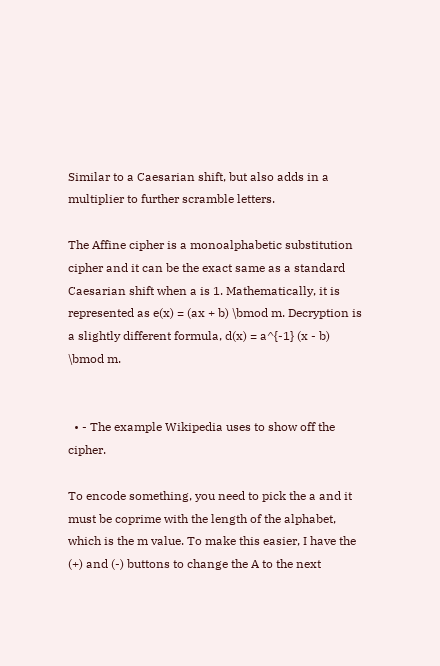Similar to a Caesarian shift, but also adds in a multiplier to further scramble letters.

The Affine cipher is a monoalphabetic substitution cipher and it can be the exact same as a standard Caesarian shift when a is 1. Mathematically, it is represented as e(x) = (ax + b) \bmod m. Decryption is a slightly different formula, d(x) = a^{-1} (x - b) \bmod m.


  • - The example Wikipedia uses to show off the cipher.

To encode something, you need to pick the a and it must be coprime with the length of the alphabet, which is the m value. To make this easier, I have the (+) and (-) buttons to change the A to the next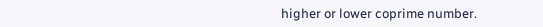higher or lower coprime number.